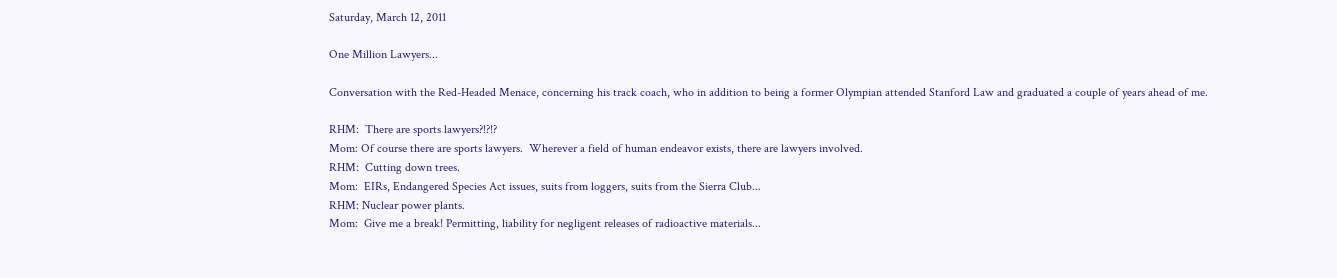Saturday, March 12, 2011

One Million Lawyers...

Conversation with the Red-Headed Menace, concerning his track coach, who in addition to being a former Olympian attended Stanford Law and graduated a couple of years ahead of me.

RHM:  There are sports lawyers?!?!?
Mom: Of course there are sports lawyers.  Wherever a field of human endeavor exists, there are lawyers involved.
RHM:  Cutting down trees.
Mom:  EIRs, Endangered Species Act issues, suits from loggers, suits from the Sierra Club...
RHM: Nuclear power plants.
Mom:  Give me a break! Permitting, liability for negligent releases of radioactive materials...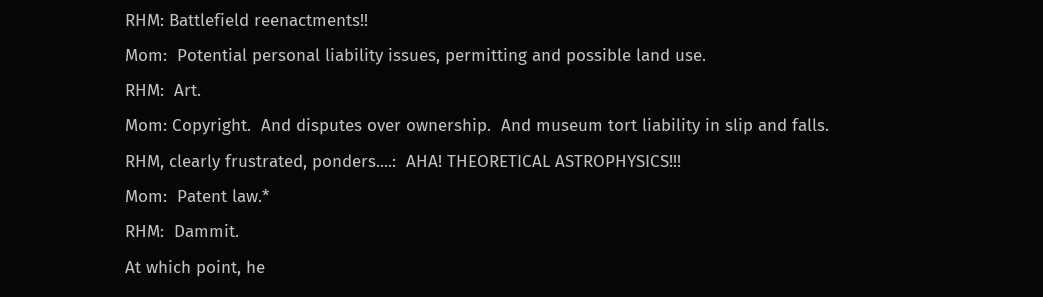RHM: Battlefield reenactments!!
Mom:  Potential personal liability issues, permitting and possible land use.
RHM:  Art.
Mom: Copyright.  And disputes over ownership.  And museum tort liability in slip and falls.
RHM, clearly frustrated, ponders....:  AHA! THEORETICAL ASTROPHYSICS!!!
Mom:  Patent law.*
RHM:  Dammit.
At which point, he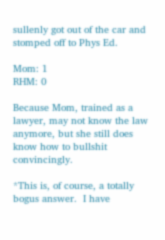sullenly got out of the car and stomped off to Phys Ed.

Mom: 1
RHM: 0

Because Mom, trained as a lawyer, may not know the law anymore, but she still does know how to bullshit convincingly.

*This is, of course, a totally bogus answer.  I have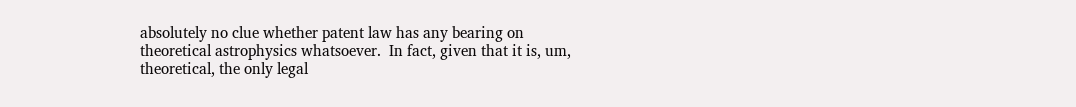absolutely no clue whether patent law has any bearing on theoretical astrophysics whatsoever.  In fact, given that it is, um, theoretical, the only legal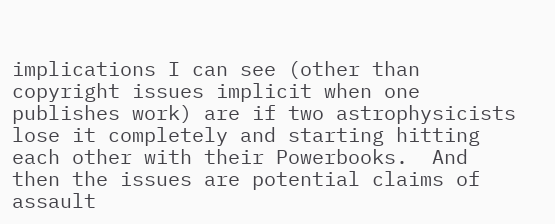implications I can see (other than copyright issues implicit when one publishes work) are if two astrophysicists lose it completely and starting hitting each other with their Powerbooks.  And then the issues are potential claims of assault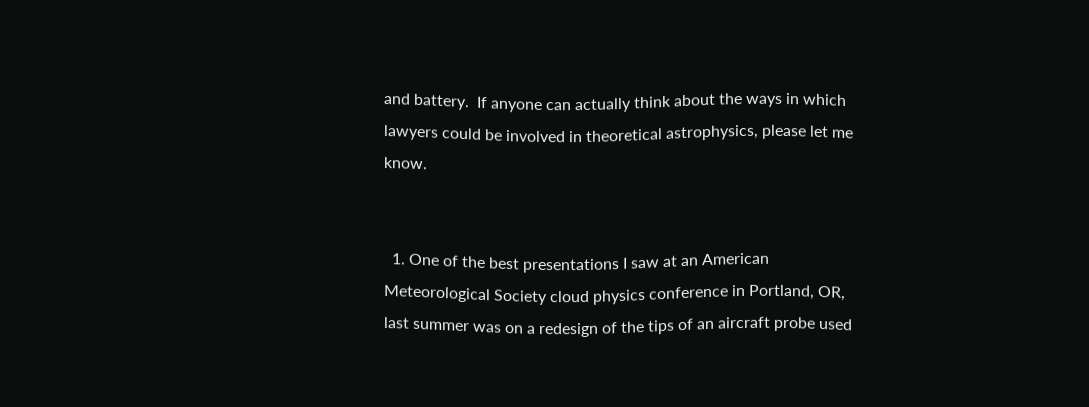and battery.  If anyone can actually think about the ways in which lawyers could be involved in theoretical astrophysics, please let me know.


  1. One of the best presentations I saw at an American Meteorological Society cloud physics conference in Portland, OR, last summer was on a redesign of the tips of an aircraft probe used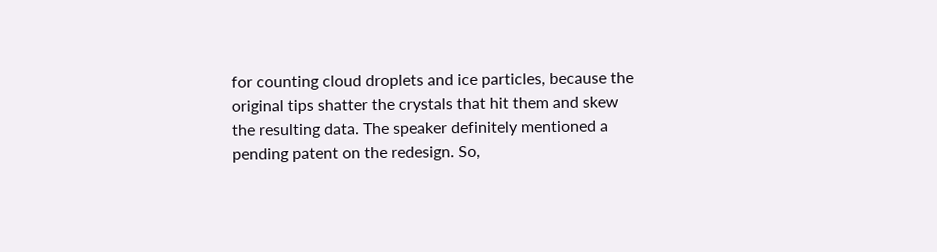for counting cloud droplets and ice particles, because the original tips shatter the crystals that hit them and skew the resulting data. The speaker definitely mentioned a pending patent on the redesign. So,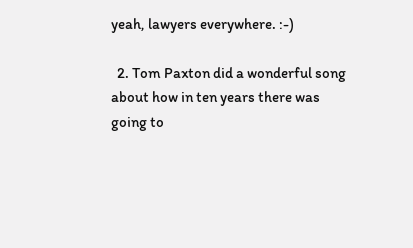yeah, lawyers everywhere. :-)

  2. Tom Paxton did a wonderful song about how in ten years there was going to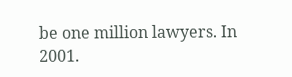be one million lawyers. In 2001.